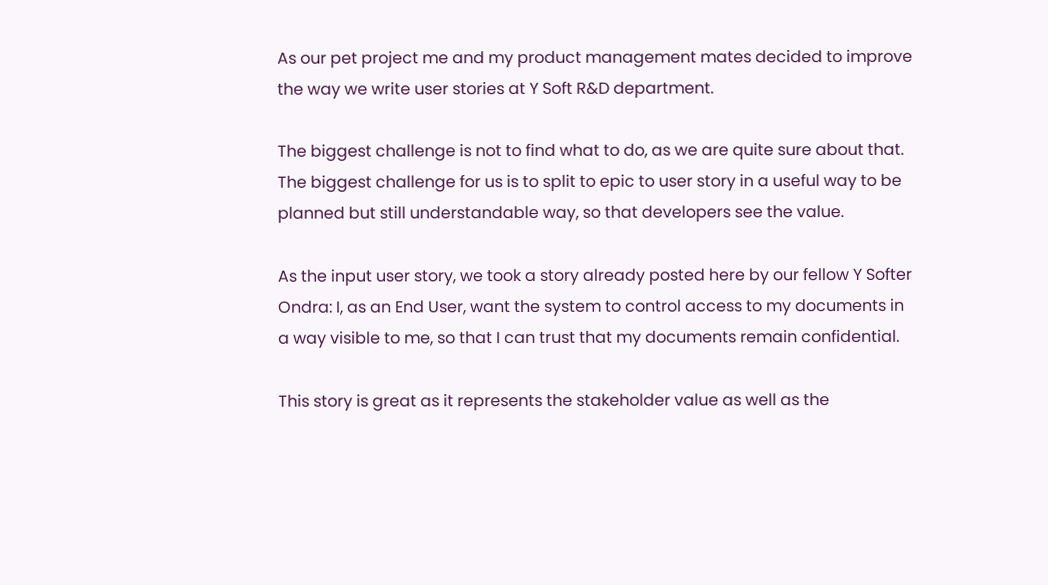As our pet project me and my product management mates decided to improve the way we write user stories at Y Soft R&D department.

The biggest challenge is not to find what to do, as we are quite sure about that. The biggest challenge for us is to split to epic to user story in a useful way to be planned but still understandable way, so that developers see the value.

As the input user story, we took a story already posted here by our fellow Y Softer Ondra: I, as an End User, want the system to control access to my documents in a way visible to me, so that I can trust that my documents remain confidential.

This story is great as it represents the stakeholder value as well as the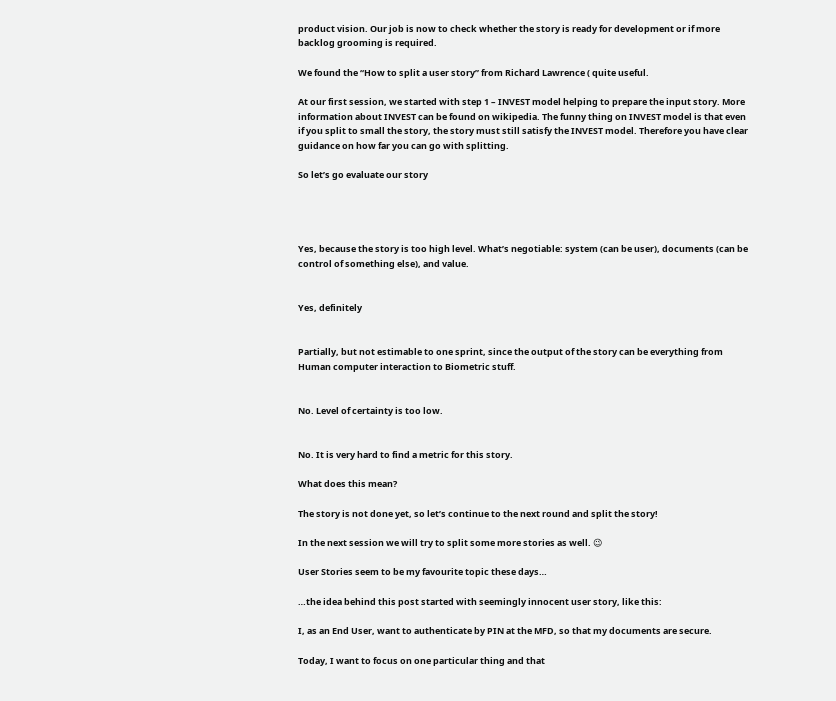product vision. Our job is now to check whether the story is ready for development or if more backlog grooming is required.

We found the “How to split a user story” from Richard Lawrence ( quite useful.

At our first session, we started with step 1 – INVEST model helping to prepare the input story. More information about INVEST can be found on wikipedia. The funny thing on INVEST model is that even if you split to small the story, the story must still satisfy the INVEST model. Therefore you have clear guidance on how far you can go with splitting.

So let’s go evaluate our story




Yes, because the story is too high level. What’s negotiable: system (can be user), documents (can be control of something else), and value.


Yes, definitely


Partially, but not estimable to one sprint, since the output of the story can be everything from Human computer interaction to Biometric stuff.


No. Level of certainty is too low.


No. It is very hard to find a metric for this story.

What does this mean?

The story is not done yet, so let’s continue to the next round and split the story!

In the next session we will try to split some more stories as well. 😉

User Stories seem to be my favourite topic these days…

…the idea behind this post started with seemingly innocent user story, like this:

I, as an End User, want to authenticate by PIN at the MFD, so that my documents are secure.

Today, I want to focus on one particular thing and that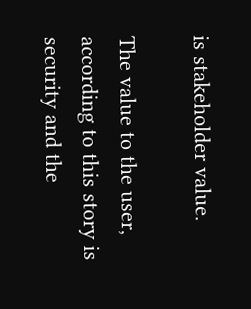is stakeholder value.

The value to the user, according to this story is security and the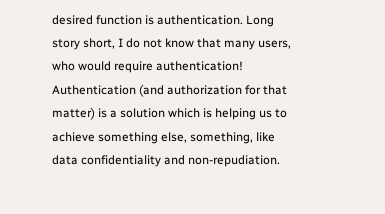desired function is authentication. Long story short, I do not know that many users, who would require authentication! Authentication (and authorization for that matter) is a solution which is helping us to achieve something else, something, like data confidentiality and non-repudiation.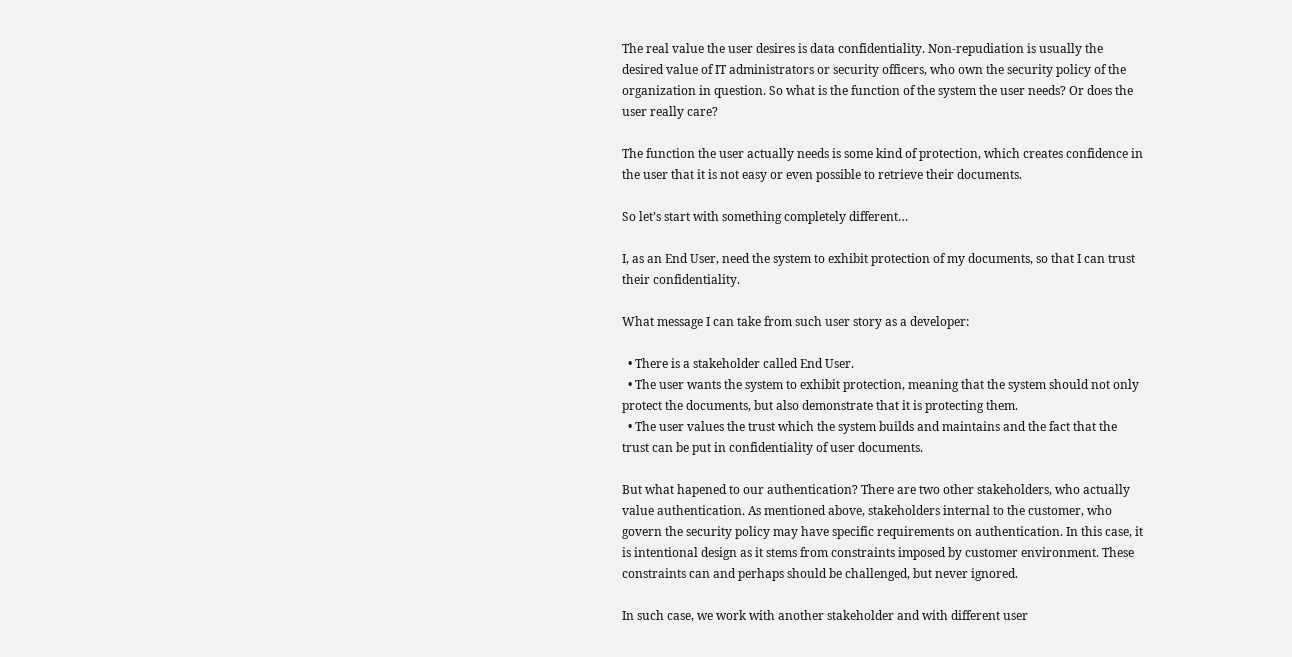The real value the user desires is data confidentiality. Non-repudiation is usually the desired value of IT administrators or security officers, who own the security policy of the organization in question. So what is the function of the system the user needs? Or does the user really care?

The function the user actually needs is some kind of protection, which creates confidence in the user that it is not easy or even possible to retrieve their documents.

So let’s start with something completely different…

I, as an End User, need the system to exhibit protection of my documents, so that I can trust their confidentiality.

What message I can take from such user story as a developer:

  • There is a stakeholder called End User.
  • The user wants the system to exhibit protection, meaning that the system should not only protect the documents, but also demonstrate that it is protecting them.
  • The user values the trust which the system builds and maintains and the fact that the trust can be put in confidentiality of user documents.

But what hapened to our authentication? There are two other stakeholders, who actually value authentication. As mentioned above, stakeholders internal to the customer, who govern the security policy may have specific requirements on authentication. In this case, it is intentional design as it stems from constraints imposed by customer environment. These constraints can and perhaps should be challenged, but never ignored.

In such case, we work with another stakeholder and with different user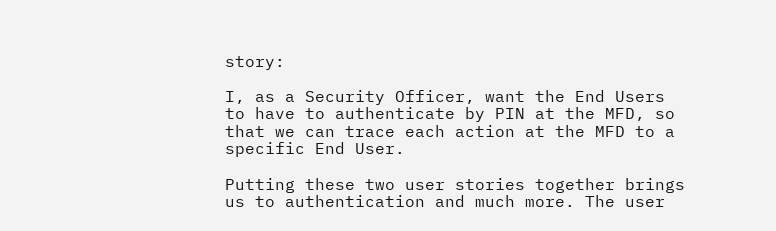story:

I, as a Security Officer, want the End Users to have to authenticate by PIN at the MFD, so that we can trace each action at the MFD to a specific End User.

Putting these two user stories together brings us to authentication and much more. The user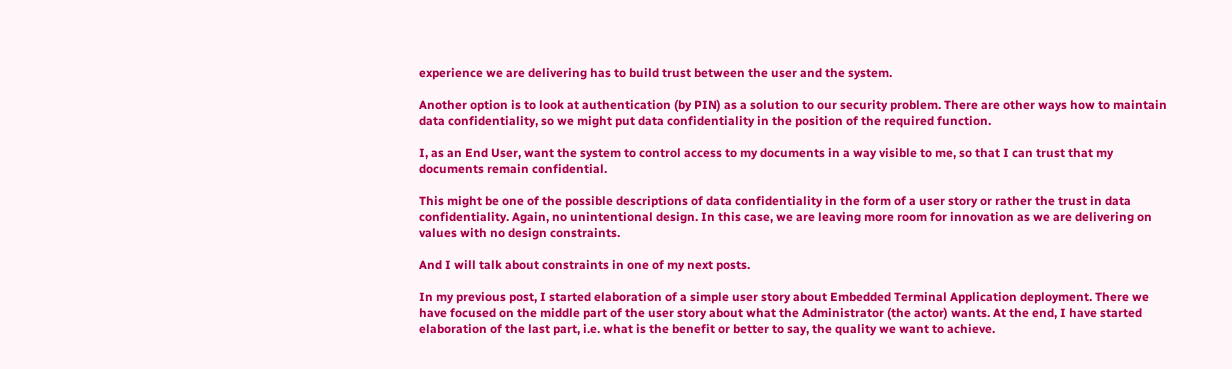experience we are delivering has to build trust between the user and the system.

Another option is to look at authentication (by PIN) as a solution to our security problem. There are other ways how to maintain data confidentiality, so we might put data confidentiality in the position of the required function.

I, as an End User, want the system to control access to my documents in a way visible to me, so that I can trust that my documents remain confidential.

This might be one of the possible descriptions of data confidentiality in the form of a user story or rather the trust in data confidentiality. Again, no unintentional design. In this case, we are leaving more room for innovation as we are delivering on values with no design constraints.

And I will talk about constraints in one of my next posts.

In my previous post, I started elaboration of a simple user story about Embedded Terminal Application deployment. There we have focused on the middle part of the user story about what the Administrator (the actor) wants. At the end, I have started elaboration of the last part, i.e. what is the benefit or better to say, the quality we want to achieve.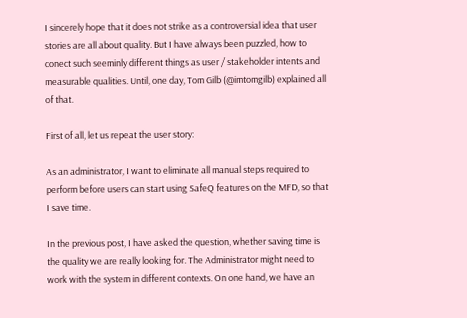I sincerely hope that it does not strike as a controversial idea that user stories are all about quality. But I have always been puzzled, how to conect such seeminly different things as user / stakeholder intents and measurable qualities. Until, one day, Tom Gilb (@imtomgilb) explained all of that.

First of all, let us repeat the user story:

As an administrator, I want to eliminate all manual steps required to perform before users can start using SafeQ features on the MFD, so that I save time.

In the previous post, I have asked the question, whether saving time is the quality we are really looking for. The Administrator might need to work with the system in different contexts. On one hand, we have an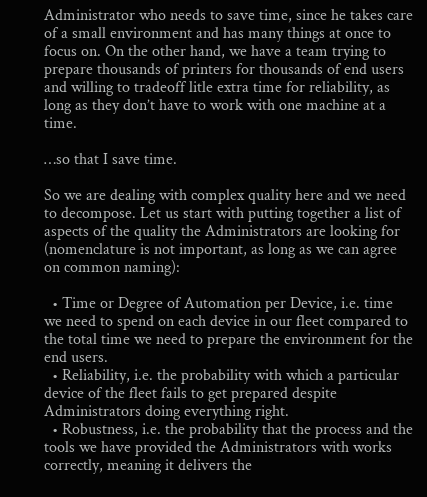Administrator who needs to save time, since he takes care of a small environment and has many things at once to focus on. On the other hand, we have a team trying to prepare thousands of printers for thousands of end users and willing to tradeoff litle extra time for reliability, as long as they don’t have to work with one machine at a time.

…so that I save time.

So we are dealing with complex quality here and we need to decompose. Let us start with putting together a list of aspects of the quality the Administrators are looking for (nomenclature is not important, as long as we can agree on common naming):

  • Time or Degree of Automation per Device, i.e. time we need to spend on each device in our fleet compared to the total time we need to prepare the environment for the end users.
  • Reliability, i.e. the probability with which a particular device of the fleet fails to get prepared despite Administrators doing everything right.
  • Robustness, i.e. the probability that the process and the tools we have provided the Administrators with works correctly, meaning it delivers the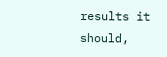results it should,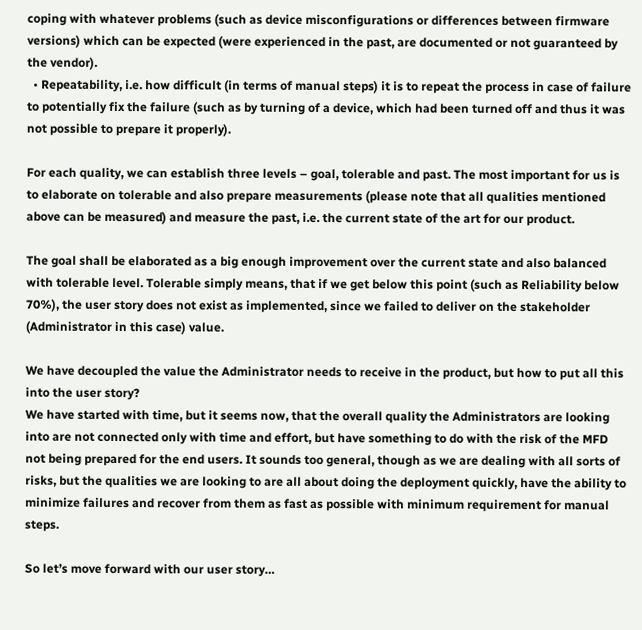coping with whatever problems (such as device misconfigurations or differences between firmware versions) which can be expected (were experienced in the past, are documented or not guaranteed by the vendor).
  • Repeatability, i.e. how difficult (in terms of manual steps) it is to repeat the process in case of failure to potentially fix the failure (such as by turning of a device, which had been turned off and thus it was not possible to prepare it properly).

For each quality, we can establish three levels – goal, tolerable and past. The most important for us is to elaborate on tolerable and also prepare measurements (please note that all qualities mentioned above can be measured) and measure the past, i.e. the current state of the art for our product.

The goal shall be elaborated as a big enough improvement over the current state and also balanced with tolerable level. Tolerable simply means, that if we get below this point (such as Reliability below 70%), the user story does not exist as implemented, since we failed to deliver on the stakeholder (Administrator in this case) value.

We have decoupled the value the Administrator needs to receive in the product, but how to put all this into the user story?
We have started with time, but it seems now, that the overall quality the Administrators are looking into are not connected only with time and effort, but have something to do with the risk of the MFD not being prepared for the end users. It sounds too general, though as we are dealing with all sorts of risks, but the qualities we are looking to are all about doing the deployment quickly, have the ability to minimize failures and recover from them as fast as possible with minimum requirement for manual steps.

So let’s move forward with our user story…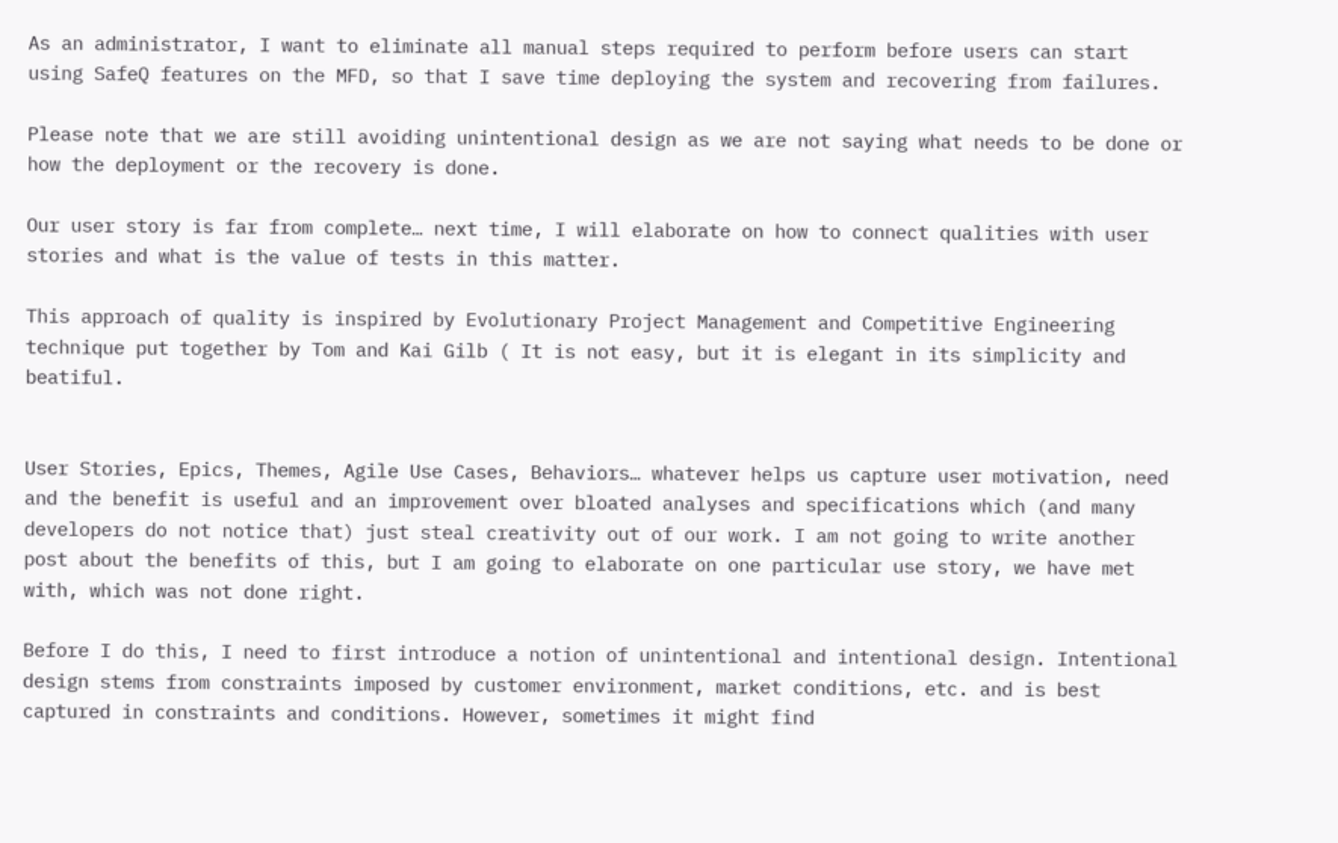As an administrator, I want to eliminate all manual steps required to perform before users can start using SafeQ features on the MFD, so that I save time deploying the system and recovering from failures.

Please note that we are still avoiding unintentional design as we are not saying what needs to be done or how the deployment or the recovery is done.

Our user story is far from complete… next time, I will elaborate on how to connect qualities with user stories and what is the value of tests in this matter.

This approach of quality is inspired by Evolutionary Project Management and Competitive Engineering technique put together by Tom and Kai Gilb ( It is not easy, but it is elegant in its simplicity and beatiful.


User Stories, Epics, Themes, Agile Use Cases, Behaviors… whatever helps us capture user motivation, need and the benefit is useful and an improvement over bloated analyses and specifications which (and many developers do not notice that) just steal creativity out of our work. I am not going to write another post about the benefits of this, but I am going to elaborate on one particular use story, we have met with, which was not done right.

Before I do this, I need to first introduce a notion of unintentional and intentional design. Intentional design stems from constraints imposed by customer environment, market conditions, etc. and is best captured in constraints and conditions. However, sometimes it might find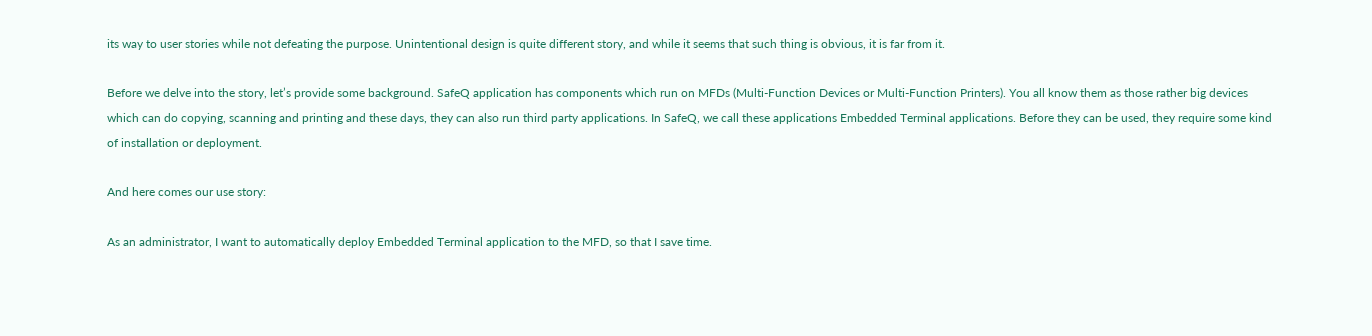its way to user stories while not defeating the purpose. Unintentional design is quite different story, and while it seems that such thing is obvious, it is far from it.

Before we delve into the story, let’s provide some background. SafeQ application has components which run on MFDs (Multi-Function Devices or Multi-Function Printers). You all know them as those rather big devices which can do copying, scanning and printing and these days, they can also run third party applications. In SafeQ, we call these applications Embedded Terminal applications. Before they can be used, they require some kind of installation or deployment.

And here comes our use story:

As an administrator, I want to automatically deploy Embedded Terminal application to the MFD, so that I save time.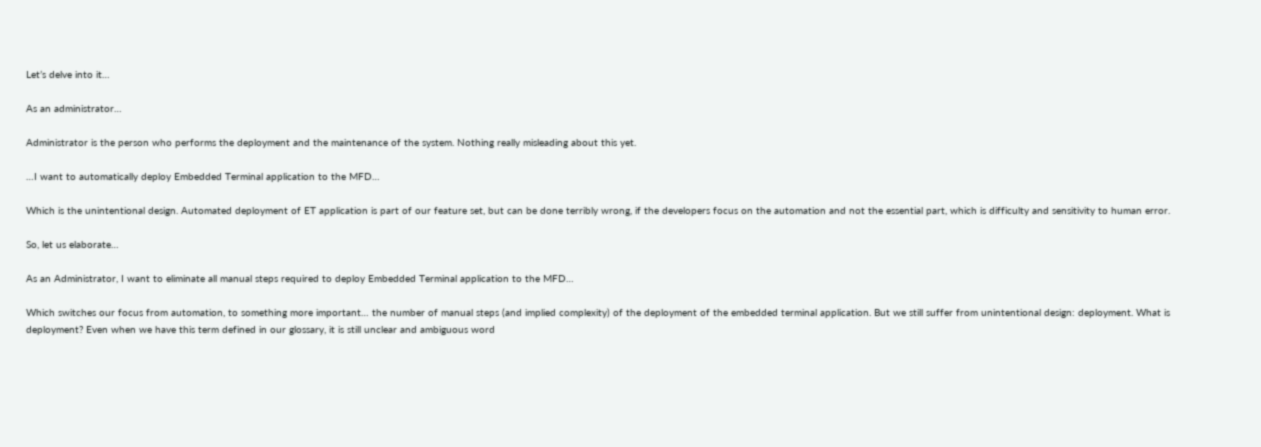Let’s delve into it…

As an administrator…

Administrator is the person who performs the deployment and the maintenance of the system. Nothing really misleading about this yet.

…I want to automatically deploy Embedded Terminal application to the MFD…

Which is the unintentional design. Automated deployment of ET application is part of our feature set, but can be done terribly wrong, if the developers focus on the automation and not the essential part, which is difficulty and sensitivity to human error.

So, let us elaborate…

As an Administrator, I want to eliminate all manual steps required to deploy Embedded Terminal application to the MFD…

Which switches our focus from automation, to something more important… the number of manual steps (and implied complexity) of the deployment of the embedded terminal application. But we still suffer from unintentional design: deployment. What is deployment? Even when we have this term defined in our glossary, it is still unclear and ambiguous word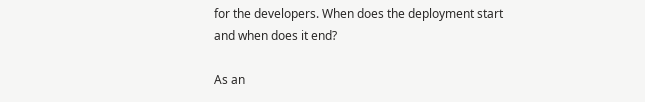for the developers. When does the deployment start and when does it end?

As an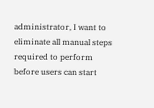administrator, I want to eliminate all manual steps required to perform before users can start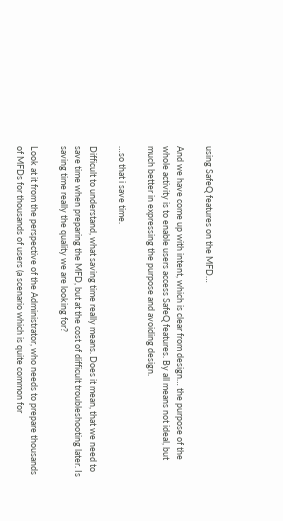using SafeQ features on the MFD…

And we have come up with intent, which is clear from design… the purpose of the whole activity is to enable users access SafeQ features. By all means not ideal, but much better in expressing the purpose and avoiding design.

…so that i save time.

Difficult to understand, what saving time really means. Does it mean, that we need to save time when preparing the MFD, but at the cost of difficult troubleshooting later. Is saving time really the quality we are looking for?

Look at it from the perspective of the Administrator, who needs to prepare thousands of MFDs for thousands of users (a scenario which is quite common for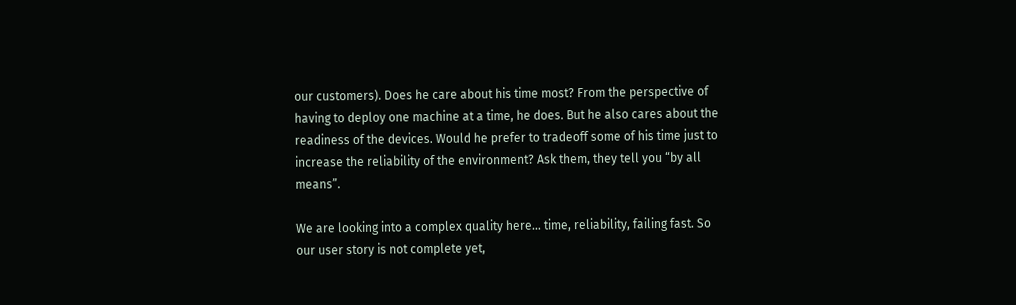our customers). Does he care about his time most? From the perspective of having to deploy one machine at a time, he does. But he also cares about the readiness of the devices. Would he prefer to tradeoff some of his time just to increase the reliability of the environment? Ask them, they tell you “by all means”.

We are looking into a complex quality here… time, reliability, failing fast. So our user story is not complete yet,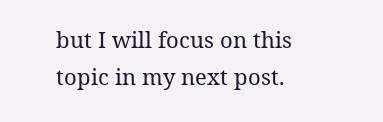but I will focus on this topic in my next post.